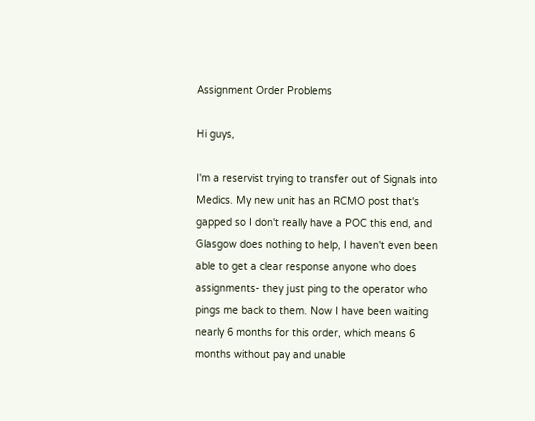Assignment Order Problems

Hi guys,

I'm a reservist trying to transfer out of Signals into Medics. My new unit has an RCMO post that's gapped so I don't really have a POC this end, and Glasgow does nothing to help, I haven't even been able to get a clear response anyone who does assignments- they just ping to the operator who pings me back to them. Now I have been waiting nearly 6 months for this order, which means 6 months without pay and unable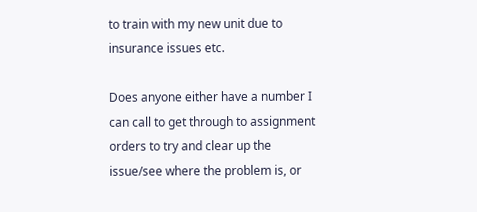to train with my new unit due to insurance issues etc.

Does anyone either have a number I can call to get through to assignment orders to try and clear up the issue/see where the problem is, or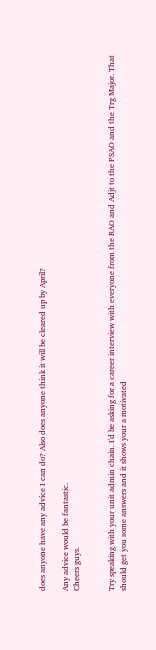does anyone have any advice I can do? Also does anyone think it will be cleared up by April?

Any advice would be fantastic.
Cheers guys.


Try speaking with your unit admin chain. I'd be asking for a career interview with everyone from the RAO and Adjt to the PSAO and the Trg Major. That should get you some answers and it shows your a motivated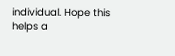individual. Hope this helps a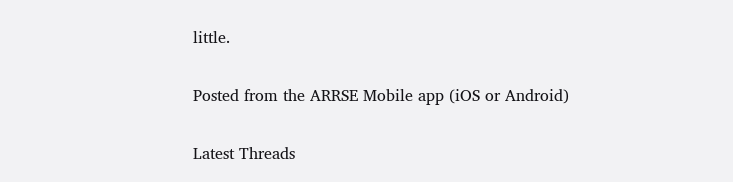little.

Posted from the ARRSE Mobile app (iOS or Android)

Latest Threads